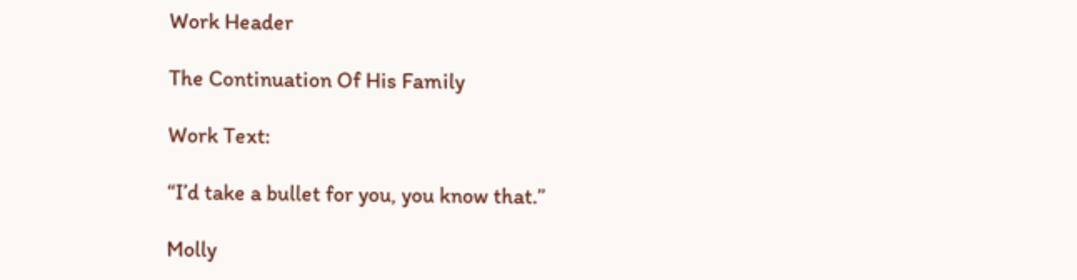Work Header

The Continuation Of His Family

Work Text:

“I’d take a bullet for you, you know that.”

Molly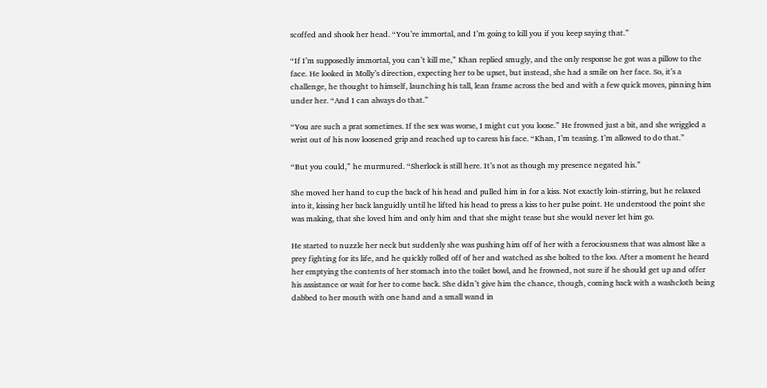scoffed and shook her head. “You’re immortal, and I’m going to kill you if you keep saying that.”

“If I’m supposedly immortal, you can’t kill me,” Khan replied smugly, and the only response he got was a pillow to the face. He looked in Molly’s direction, expecting her to be upset, but instead, she had a smile on her face. So, it’s a challenge, he thought to himself, launching his tall, lean frame across the bed and with a few quick moves, pinning him under her. “And I can always do that.”

“You are such a prat sometimes. If the sex was worse, I might cut you loose.” He frowned just a bit, and she wriggled a wrist out of his now loosened grip and reached up to caress his face. “Khan, I’m teasing. I’m allowed to do that.”

“But you could,” he murmured. “Sherlock is still here. It’s not as though my presence negated his.”

She moved her hand to cup the back of his head and pulled him in for a kiss. Not exactly loin-stirring, but he relaxed into it, kissing her back languidly until he lifted his head to press a kiss to her pulse point. He understood the point she was making, that she loved him and only him and that she might tease but she would never let him go.

He started to nuzzle her neck but suddenly she was pushing him off of her with a ferociousness that was almost like a prey fighting for its life, and he quickly rolled off of her and watched as she bolted to the loo. After a moment he heard her emptying the contents of her stomach into the toilet bowl, and he frowned, not sure if he should get up and offer his assistance or wait for her to come back. She didn’t give him the chance, though, coming back with a washcloth being dabbed to her mouth with one hand and a small wand in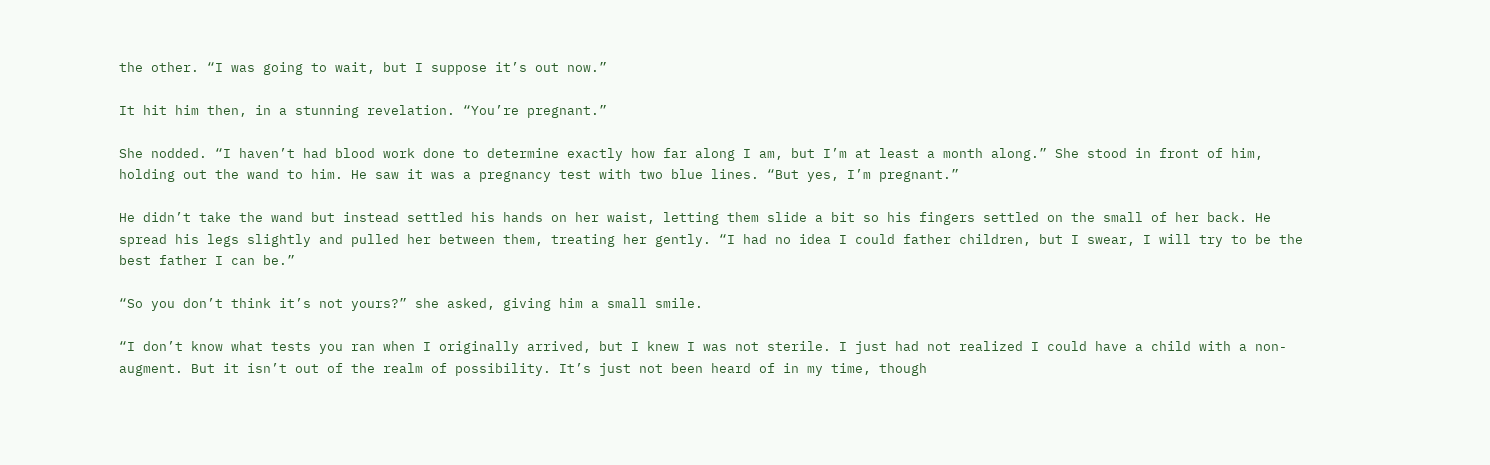the other. “I was going to wait, but I suppose it’s out now.”

It hit him then, in a stunning revelation. “You’re pregnant.”

She nodded. “I haven’t had blood work done to determine exactly how far along I am, but I’m at least a month along.” She stood in front of him, holding out the wand to him. He saw it was a pregnancy test with two blue lines. “But yes, I’m pregnant.”

He didn’t take the wand but instead settled his hands on her waist, letting them slide a bit so his fingers settled on the small of her back. He spread his legs slightly and pulled her between them, treating her gently. “I had no idea I could father children, but I swear, I will try to be the best father I can be.”

“So you don’t think it’s not yours?” she asked, giving him a small smile.

“I don’t know what tests you ran when I originally arrived, but I knew I was not sterile. I just had not realized I could have a child with a non-augment. But it isn’t out of the realm of possibility. It’s just not been heard of in my time, though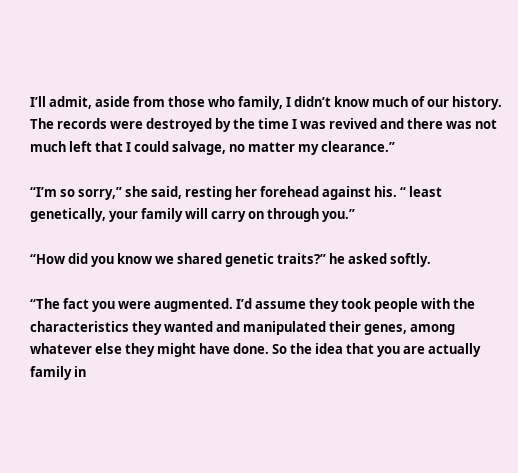I’ll admit, aside from those who family, I didn’t know much of our history. The records were destroyed by the time I was revived and there was not much left that I could salvage, no matter my clearance.”

“I’m so sorry,” she said, resting her forehead against his. “ least genetically, your family will carry on through you.”

“How did you know we shared genetic traits?” he asked softly.

“The fact you were augmented. I’d assume they took people with the characteristics they wanted and manipulated their genes, among whatever else they might have done. So the idea that you are actually family in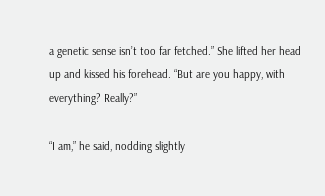a genetic sense isn’t too far fetched.” She lifted her head up and kissed his forehead. “But are you happy, with everything? Really?”

“I am,” he said, nodding slightly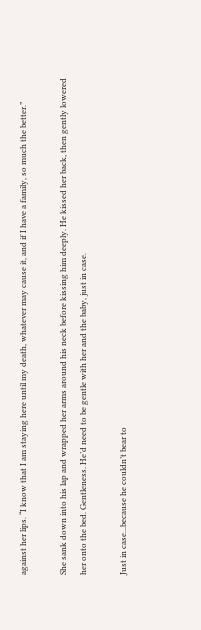against her lips. “I know that I am staying here until my death, whatever may cause it, and if I have a family, so much the better.”

She sank down into his lap and wrapped her arms around his neck before kissing him deeply. He kissed her back, then gently lowered her onto the bed. Gentleness. He’d need to be gentle with her and the baby, just in case.

Just in case...because he couldn’t bear to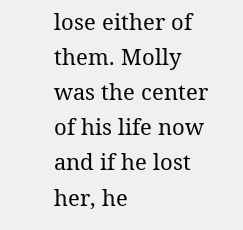lose either of them. Molly was the center of his life now and if he lost her, he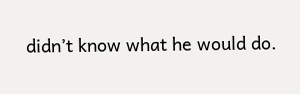didn’t know what he would do.